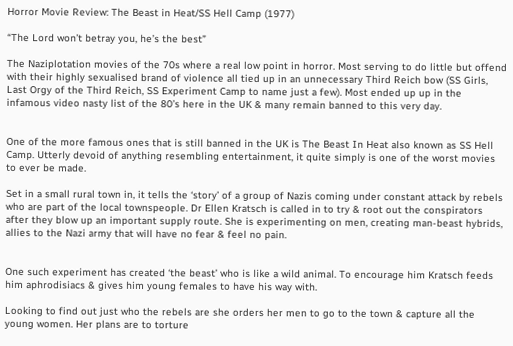Horror Movie Review: The Beast in Heat/SS Hell Camp (1977)

“The Lord won’t betray you, he’s the best”

The Naziplotation movies of the 70s where a real low point in horror. Most serving to do little but offend with their highly sexualised brand of violence all tied up in an unnecessary Third Reich bow (SS Girls, Last Orgy of the Third Reich, SS Experiment Camp to name just a few). Most ended up up in the infamous video nasty list of the 80’s here in the UK & many remain banned to this very day.


One of the more famous ones that is still banned in the UK is The Beast In Heat also known as SS Hell Camp. Utterly devoid of anything resembling entertainment, it quite simply is one of the worst movies to ever be made.

Set in a small rural town in, it tells the ‘story’ of a group of Nazis coming under constant attack by rebels who are part of the local townspeople. Dr Ellen Kratsch is called in to try & root out the conspirators after they blow up an important supply route. She is experimenting on men, creating man-beast hybrids, allies to the Nazi army that will have no fear & feel no pain.


One such experiment has created ‘the beast’ who is like a wild animal. To encourage him Kratsch feeds him aphrodisiacs & gives him young females to have his way with.

Looking to find out just who the rebels are she orders her men to go to the town & capture all the young women. Her plans are to torture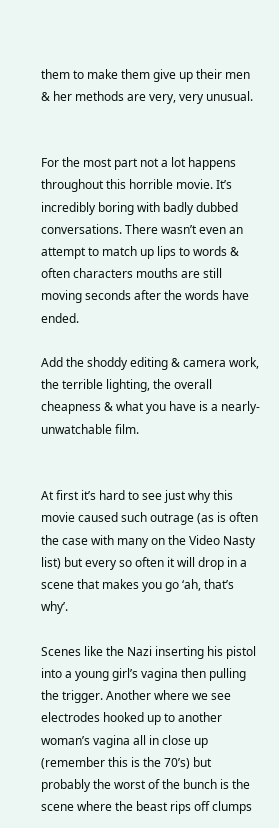them to make them give up their men & her methods are very, very unusual.


For the most part not a lot happens throughout this horrible movie. It’s incredibly boring with badly dubbed conversations. There wasn’t even an attempt to match up lips to words & often characters mouths are still moving seconds after the words have ended.

Add the shoddy editing & camera work, the terrible lighting, the overall cheapness & what you have is a nearly-unwatchable film.


At first it’s hard to see just why this movie caused such outrage (as is often the case with many on the Video Nasty list) but every so often it will drop in a scene that makes you go ‘ah, that’s why’.

Scenes like the Nazi inserting his pistol into a young girl’s vagina then pulling the trigger. Another where we see electrodes hooked up to another woman’s vagina all in close up (remember this is the 70’s) but probably the worst of the bunch is the scene where the beast rips off clumps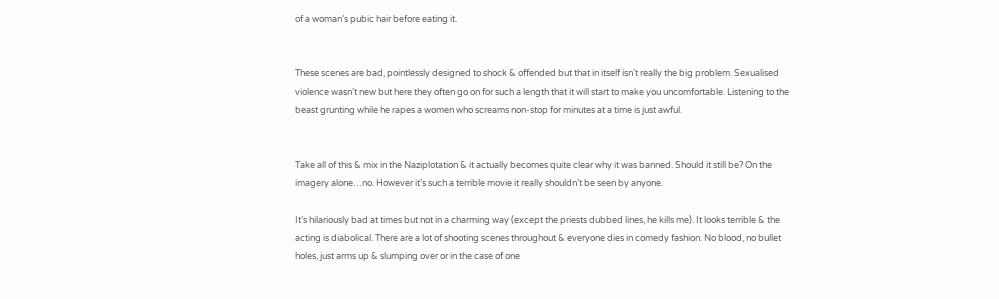of a woman’s pubic hair before eating it.


These scenes are bad, pointlessly designed to shock & offended but that in itself isn’t really the big problem. Sexualised violence wasn’t new but here they often go on for such a length that it will start to make you uncomfortable. Listening to the beast grunting while he rapes a women who screams non-stop for minutes at a time is just awful.


Take all of this & mix in the Naziplotation & it actually becomes quite clear why it was banned. Should it still be? On the imagery alone…no. However it’s such a terrible movie it really shouldn’t be seen by anyone.

It’s hilariously bad at times but not in a charming way (except the priests dubbed lines, he kills me). It looks terrible & the acting is diabolical. There are a lot of shooting scenes throughout & everyone dies in comedy fashion. No blood, no bullet holes, just arms up & slumping over or in the case of one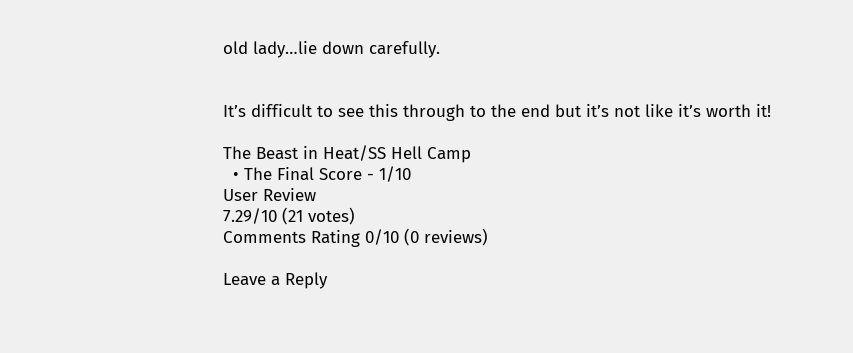old lady…lie down carefully.


It’s difficult to see this through to the end but it’s not like it’s worth it!

The Beast in Heat/SS Hell Camp
  • The Final Score - 1/10
User Review
7.29/10 (21 votes)
Comments Rating 0/10 (0 reviews)

Leave a Reply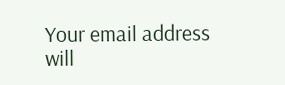Your email address will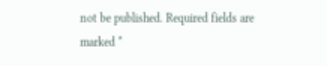not be published. Required fields are marked *